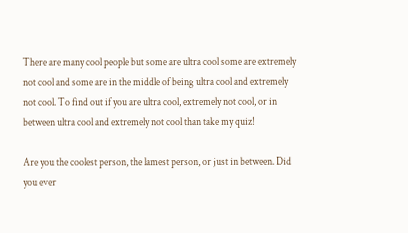There are many cool people but some are ultra cool some are extremely not cool and some are in the middle of being ultra cool and extremely not cool. To find out if you are ultra cool, extremely not cool, or in between ultra cool and extremely not cool than take my quiz!

Are you the coolest person, the lamest person, or just in between. Did you ever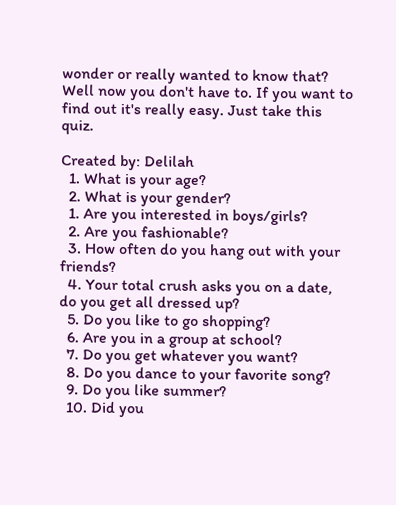wonder or really wanted to know that? Well now you don't have to. If you want to find out it's really easy. Just take this quiz.

Created by: Delilah
  1. What is your age?
  2. What is your gender?
  1. Are you interested in boys/girls?
  2. Are you fashionable?
  3. How often do you hang out with your friends?
  4. Your total crush asks you on a date, do you get all dressed up?
  5. Do you like to go shopping?
  6. Are you in a group at school?
  7. Do you get whatever you want?
  8. Do you dance to your favorite song?
  9. Do you like summer?
  10. Did you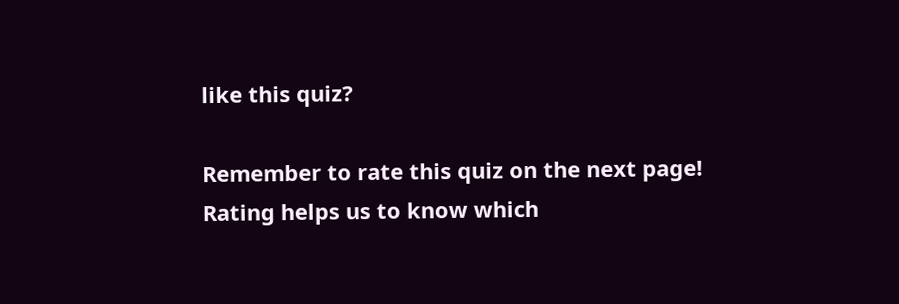like this quiz?

Remember to rate this quiz on the next page!
Rating helps us to know which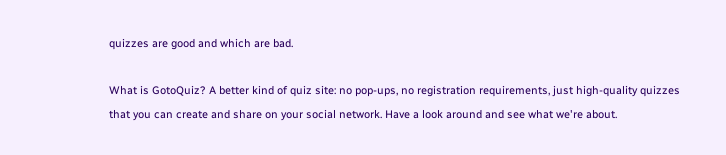quizzes are good and which are bad.

What is GotoQuiz? A better kind of quiz site: no pop-ups, no registration requirements, just high-quality quizzes that you can create and share on your social network. Have a look around and see what we're about.